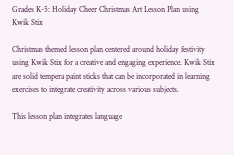Grades K-5: Holiday Cheer Christmas Art Lesson Plan using Kwik Stix

Christmas themed lesson plan centered around holiday festivity using Kwik Stix for a creative and engaging experience. Kwik Stix are solid tempera paint sticks that can be incorporated in learning exercises to integrate creativity across various subjects.

This lesson plan integrates language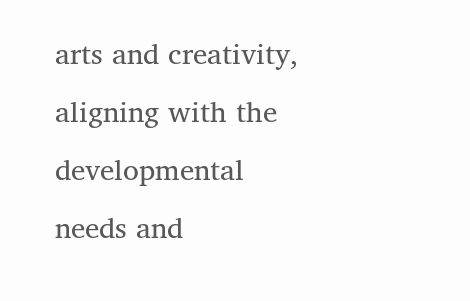arts and creativity, aligning with the developmental needs and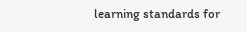learning standards for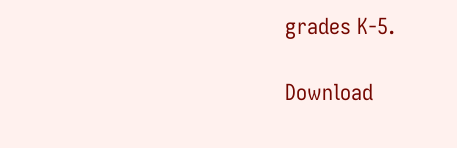grades K-5.

Download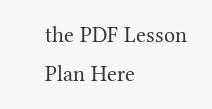the PDF Lesson Plan Here